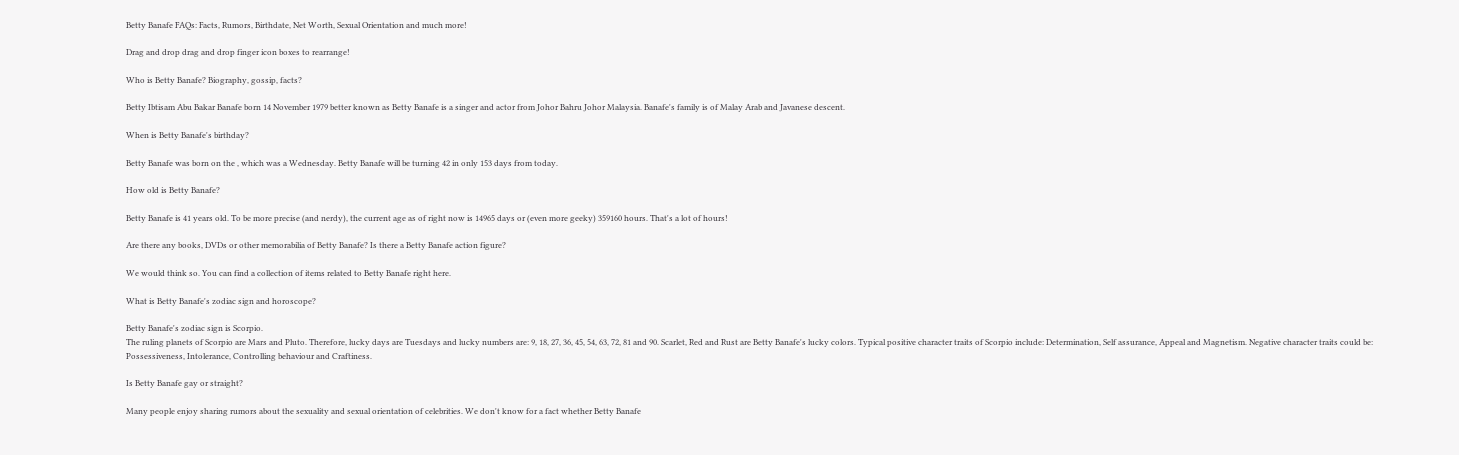Betty Banafe FAQs: Facts, Rumors, Birthdate, Net Worth, Sexual Orientation and much more!

Drag and drop drag and drop finger icon boxes to rearrange!

Who is Betty Banafe? Biography, gossip, facts?

Betty Ibtisam Abu Bakar Banafe born 14 November 1979 better known as Betty Banafe is a singer and actor from Johor Bahru Johor Malaysia. Banafe's family is of Malay Arab and Javanese descent.

When is Betty Banafe's birthday?

Betty Banafe was born on the , which was a Wednesday. Betty Banafe will be turning 42 in only 153 days from today.

How old is Betty Banafe?

Betty Banafe is 41 years old. To be more precise (and nerdy), the current age as of right now is 14965 days or (even more geeky) 359160 hours. That's a lot of hours!

Are there any books, DVDs or other memorabilia of Betty Banafe? Is there a Betty Banafe action figure?

We would think so. You can find a collection of items related to Betty Banafe right here.

What is Betty Banafe's zodiac sign and horoscope?

Betty Banafe's zodiac sign is Scorpio.
The ruling planets of Scorpio are Mars and Pluto. Therefore, lucky days are Tuesdays and lucky numbers are: 9, 18, 27, 36, 45, 54, 63, 72, 81 and 90. Scarlet, Red and Rust are Betty Banafe's lucky colors. Typical positive character traits of Scorpio include: Determination, Self assurance, Appeal and Magnetism. Negative character traits could be: Possessiveness, Intolerance, Controlling behaviour and Craftiness.

Is Betty Banafe gay or straight?

Many people enjoy sharing rumors about the sexuality and sexual orientation of celebrities. We don't know for a fact whether Betty Banafe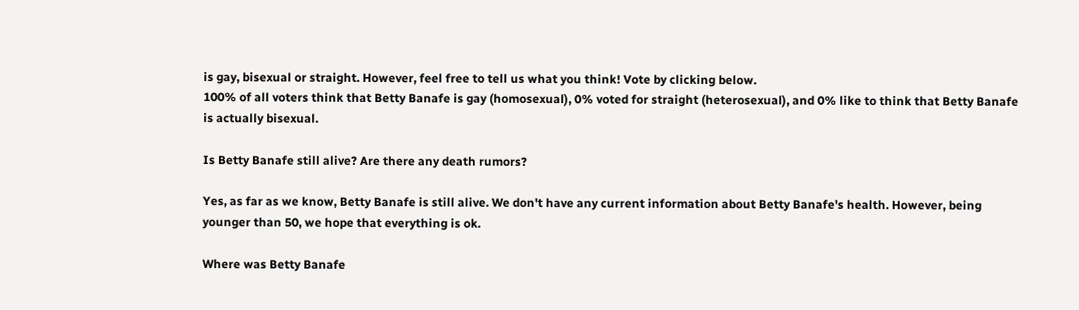is gay, bisexual or straight. However, feel free to tell us what you think! Vote by clicking below.
100% of all voters think that Betty Banafe is gay (homosexual), 0% voted for straight (heterosexual), and 0% like to think that Betty Banafe is actually bisexual.

Is Betty Banafe still alive? Are there any death rumors?

Yes, as far as we know, Betty Banafe is still alive. We don't have any current information about Betty Banafe's health. However, being younger than 50, we hope that everything is ok.

Where was Betty Banafe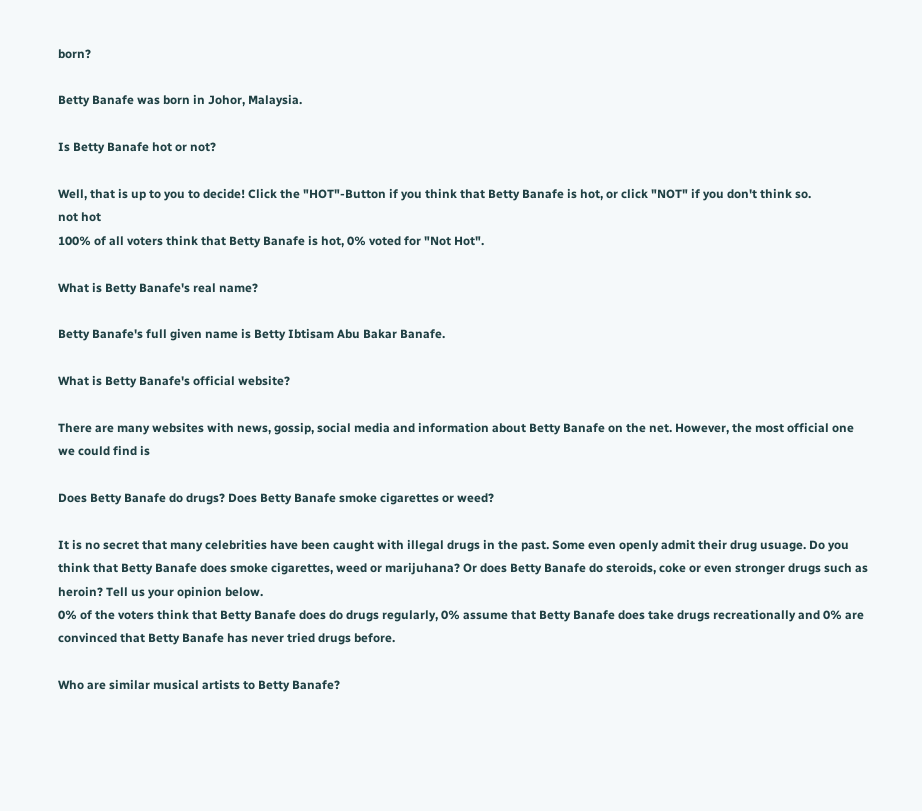born?

Betty Banafe was born in Johor, Malaysia.

Is Betty Banafe hot or not?

Well, that is up to you to decide! Click the "HOT"-Button if you think that Betty Banafe is hot, or click "NOT" if you don't think so.
not hot
100% of all voters think that Betty Banafe is hot, 0% voted for "Not Hot".

What is Betty Banafe's real name?

Betty Banafe's full given name is Betty Ibtisam Abu Bakar Banafe.

What is Betty Banafe's official website?

There are many websites with news, gossip, social media and information about Betty Banafe on the net. However, the most official one we could find is

Does Betty Banafe do drugs? Does Betty Banafe smoke cigarettes or weed?

It is no secret that many celebrities have been caught with illegal drugs in the past. Some even openly admit their drug usuage. Do you think that Betty Banafe does smoke cigarettes, weed or marijuhana? Or does Betty Banafe do steroids, coke or even stronger drugs such as heroin? Tell us your opinion below.
0% of the voters think that Betty Banafe does do drugs regularly, 0% assume that Betty Banafe does take drugs recreationally and 0% are convinced that Betty Banafe has never tried drugs before.

Who are similar musical artists to Betty Banafe?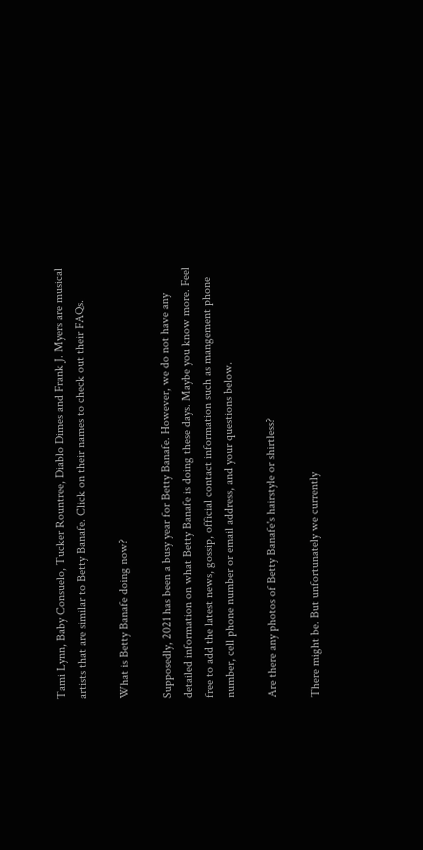Tami Lynn, Baby Consuelo, Tucker Rountree, Diablo Dimes and Frank J. Myers are musical artists that are similar to Betty Banafe. Click on their names to check out their FAQs.

What is Betty Banafe doing now?

Supposedly, 2021 has been a busy year for Betty Banafe. However, we do not have any detailed information on what Betty Banafe is doing these days. Maybe you know more. Feel free to add the latest news, gossip, official contact information such as mangement phone number, cell phone number or email address, and your questions below.

Are there any photos of Betty Banafe's hairstyle or shirtless?

There might be. But unfortunately we currently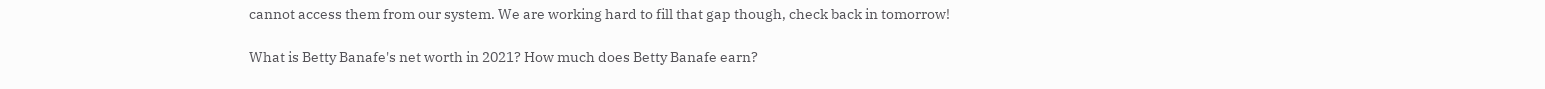cannot access them from our system. We are working hard to fill that gap though, check back in tomorrow!

What is Betty Banafe's net worth in 2021? How much does Betty Banafe earn?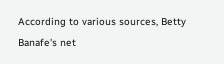According to various sources, Betty Banafe's net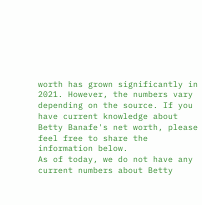worth has grown significantly in 2021. However, the numbers vary depending on the source. If you have current knowledge about Betty Banafe's net worth, please feel free to share the information below.
As of today, we do not have any current numbers about Betty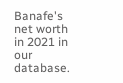Banafe's net worth in 2021 in our database.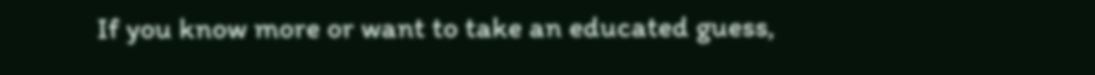If you know more or want to take an educated guess,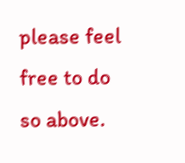please feel free to do so above.